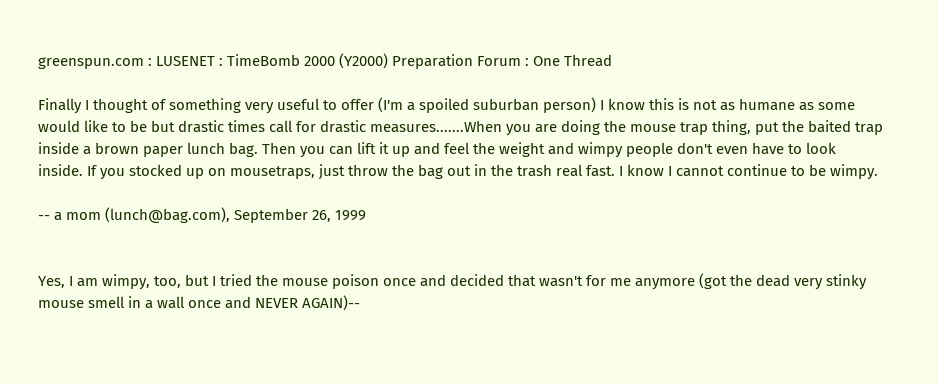greenspun.com : LUSENET : TimeBomb 2000 (Y2000) Preparation Forum : One Thread

Finally I thought of something very useful to offer (I'm a spoiled suburban person) I know this is not as humane as some would like to be but drastic times call for drastic measures.......When you are doing the mouse trap thing, put the baited trap inside a brown paper lunch bag. Then you can lift it up and feel the weight and wimpy people don't even have to look inside. If you stocked up on mousetraps, just throw the bag out in the trash real fast. I know I cannot continue to be wimpy.

-- a mom (lunch@bag.com), September 26, 1999


Yes, I am wimpy, too, but I tried the mouse poison once and decided that wasn't for me anymore (got the dead very stinky mouse smell in a wall once and NEVER AGAIN)--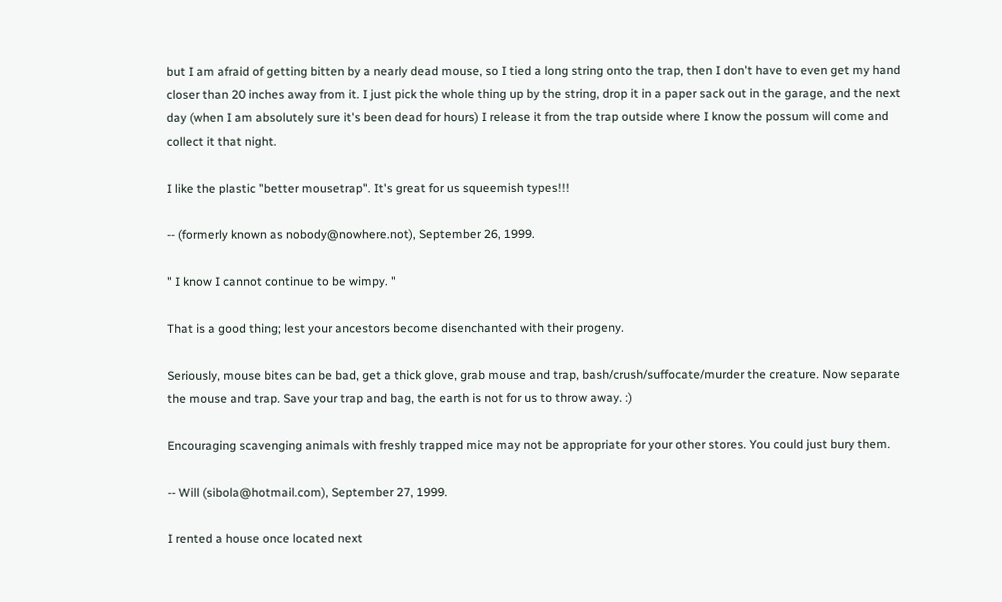but I am afraid of getting bitten by a nearly dead mouse, so I tied a long string onto the trap, then I don't have to even get my hand closer than 20 inches away from it. I just pick the whole thing up by the string, drop it in a paper sack out in the garage, and the next day (when I am absolutely sure it's been dead for hours) I release it from the trap outside where I know the possum will come and collect it that night.

I like the plastic "better mousetrap". It's great for us squeemish types!!!

-- (formerly known as nobody@nowhere.not), September 26, 1999.

" I know I cannot continue to be wimpy. "

That is a good thing; lest your ancestors become disenchanted with their progeny.

Seriously, mouse bites can be bad, get a thick glove, grab mouse and trap, bash/crush/suffocate/murder the creature. Now separate the mouse and trap. Save your trap and bag, the earth is not for us to throw away. :)

Encouraging scavenging animals with freshly trapped mice may not be appropriate for your other stores. You could just bury them.

-- Will (sibola@hotmail.com), September 27, 1999.

I rented a house once located next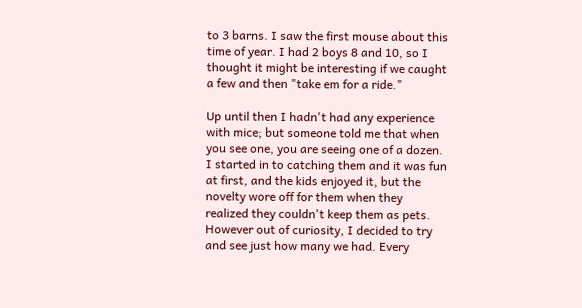to 3 barns. I saw the first mouse about this time of year. I had 2 boys 8 and 10, so I thought it might be interesting if we caught a few and then "take em for a ride."

Up until then I hadn't had any experience with mice; but someone told me that when you see one, you are seeing one of a dozen. I started in to catching them and it was fun at first, and the kids enjoyed it, but the novelty wore off for them when they realized they couldn't keep them as pets. However out of curiosity, I decided to try and see just how many we had. Every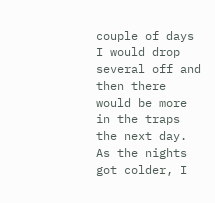couple of days I would drop several off and then there would be more in the traps the next day. As the nights got colder, I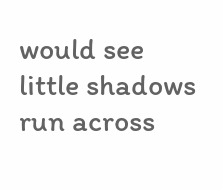would see little shadows run across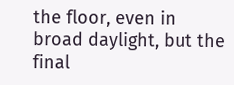the floor, even in broad daylight, but the final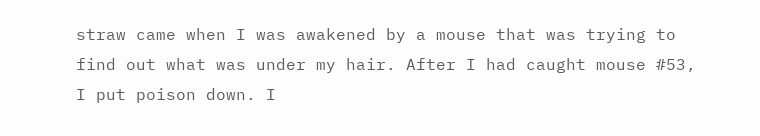straw came when I was awakened by a mouse that was trying to find out what was under my hair. After I had caught mouse #53, I put poison down. I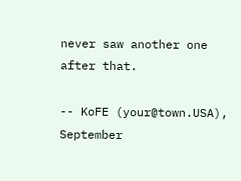never saw another one after that.

-- KoFE (your@town.USA), September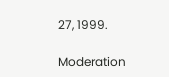27, 1999.

Moderation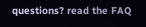questions? read the FAQ